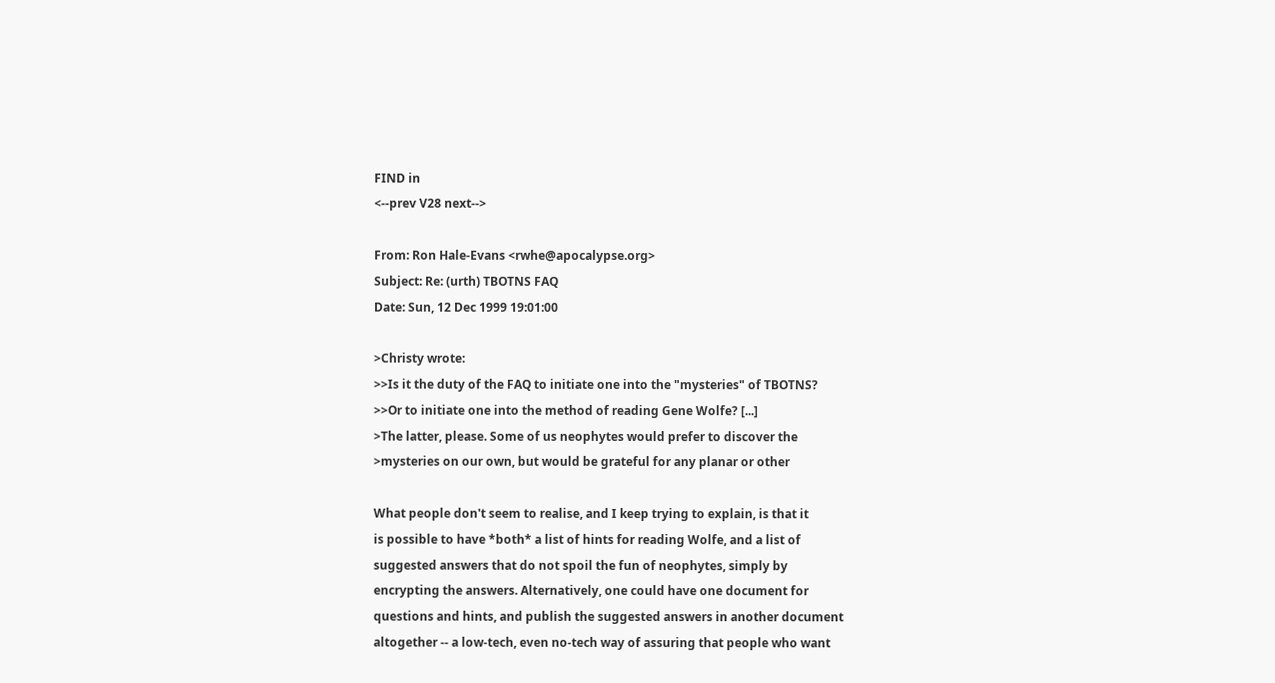FIND in
<--prev V28 next-->

From: Ron Hale-Evans <rwhe@apocalypse.org>
Subject: Re: (urth) TBOTNS FAQ
Date: Sun, 12 Dec 1999 19:01:00

>Christy wrote:
>>Is it the duty of the FAQ to initiate one into the "mysteries" of TBOTNS?
>>Or to initiate one into the method of reading Gene Wolfe? [...]
>The latter, please. Some of us neophytes would prefer to discover the
>mysteries on our own, but would be grateful for any planar or other

What people don't seem to realise, and I keep trying to explain, is that it
is possible to have *both* a list of hints for reading Wolfe, and a list of
suggested answers that do not spoil the fun of neophytes, simply by
encrypting the answers. Alternatively, one could have one document for
questions and hints, and publish the suggested answers in another document
altogether -- a low-tech, even no-tech way of assuring that people who want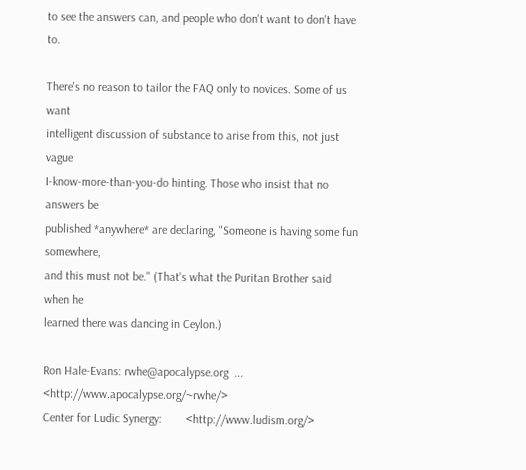to see the answers can, and people who don't want to don't have to.

There's no reason to tailor the FAQ only to novices. Some of us want
intelligent discussion of substance to arise from this, not just vague
I-know-more-than-you-do hinting. Those who insist that no answers be
published *anywhere* are declaring, "Someone is having some fun somewhere,
and this must not be." (That's what the Puritan Brother said when he
learned there was dancing in Ceylon.)

Ron Hale-Evans: rwhe@apocalypse.org  ... <http://www.apocalypse.org/~rwhe/>
Center for Ludic Synergy:        <http://www.ludism.org/>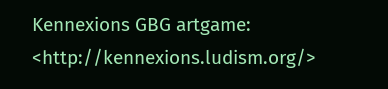Kennexions GBG artgame:          <http://kennexions.ludism.org/>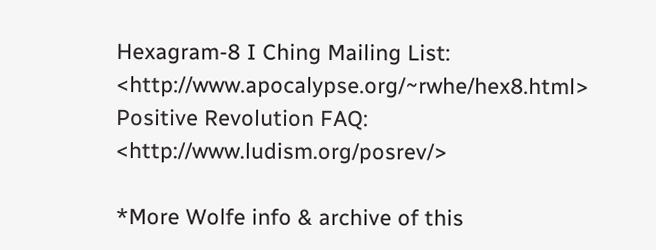Hexagram-8 I Ching Mailing List: <http://www.apocalypse.org/~rwhe/hex8.html>
Positive Revolution FAQ:         <http://www.ludism.org/posrev/>

*More Wolfe info & archive of this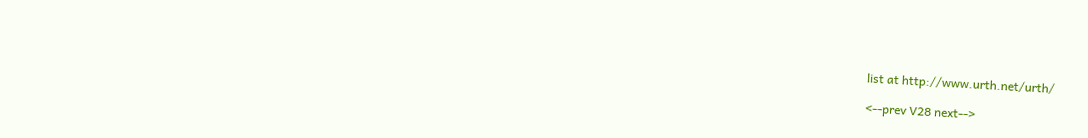list at http://www.urth.net/urth/

<--prev V28 next-->